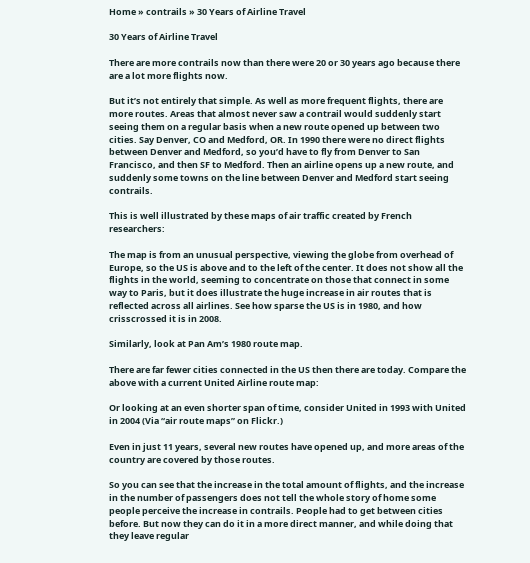Home » contrails » 30 Years of Airline Travel

30 Years of Airline Travel

There are more contrails now than there were 20 or 30 years ago because there are a lot more flights now.

But it’s not entirely that simple. As well as more frequent flights, there are more routes. Areas that almost never saw a contrail would suddenly start seeing them on a regular basis when a new route opened up between two cities. Say Denver, CO and Medford, OR. In 1990 there were no direct flights between Denver and Medford, so you’d have to fly from Denver to San Francisco, and then SF to Medford. Then an airline opens up a new route, and suddenly some towns on the line between Denver and Medford start seeing contrails.

This is well illustrated by these maps of air traffic created by French researchers:

The map is from an unusual perspective, viewing the globe from overhead of Europe, so the US is above and to the left of the center. It does not show all the flights in the world, seeming to concentrate on those that connect in some way to Paris, but it does illustrate the huge increase in air routes that is reflected across all airlines. See how sparse the US is in 1980, and how crisscrossed it is in 2008.

Similarly, look at Pan Am’s 1980 route map.

There are far fewer cities connected in the US then there are today. Compare the above with a current United Airline route map:

Or looking at an even shorter span of time, consider United in 1993 with United in 2004 (Via “air route maps” on Flickr.)

Even in just 11 years, several new routes have opened up, and more areas of the country are covered by those routes.

So you can see that the increase in the total amount of flights, and the increase in the number of passengers does not tell the whole story of home some people perceive the increase in contrails. People had to get between cities before. But now they can do it in a more direct manner, and while doing that they leave regular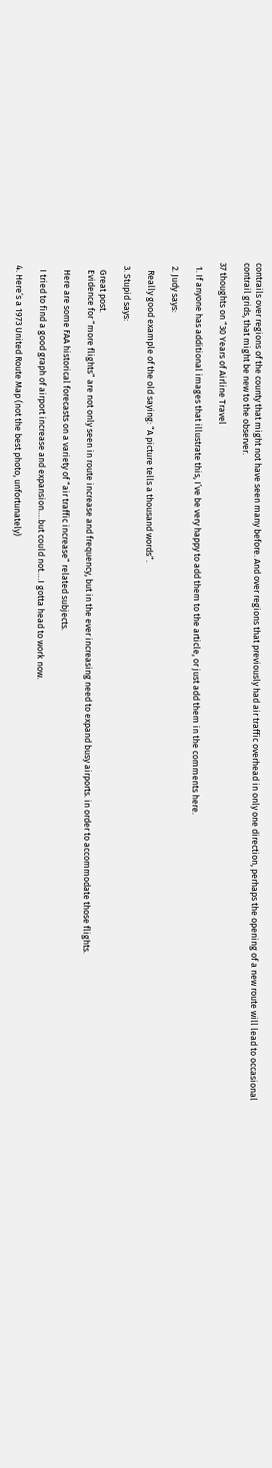contrails over regions of the county that might not have seen many before. And over regions that previously had air traffic overhead in only one direction, perhaps the opening of a new route will lead to occasional contrail grids, that might be new to the observer.

37 thoughts on “30 Years of Airline Travel

  1. If anyone has additional images that illustrate this, I’ve be very happy to add them to the article, or just add them in the comments here.

  2. Judy says:

    Really good example of the old saying: “A picture tells a thousand words”.

  3. Stupid says:

    Great post.
    Evidence for “more flights” are not only seen in route increase and frequency, but in the ever increasing need to expand busy airports. in order to accommodate those flights.

    Here are some FAA historical forecasts on a variety of “air traffic increase” related subjects.

    I tried to find a good graph of airport increase and expansion….but could not….I gotta head to work now.

  4. Here’s a 1973 United Route Map (not the best photo, unfortunately)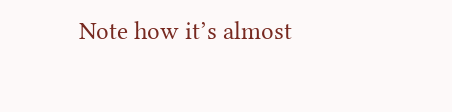Note how it’s almost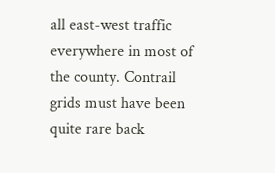all east-west traffic everywhere in most of the county. Contrail grids must have been quite rare back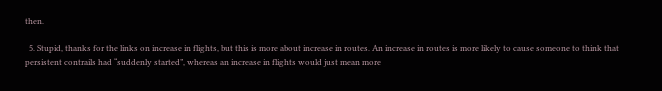then.

  5. Stupid, thanks for the links on increase in flights, but this is more about increase in routes. An increase in routes is more likely to cause someone to think that persistent contrails had “suddenly started”, whereas an increase in flights would just mean more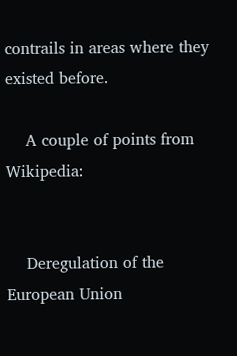contrails in areas where they existed before.

    A couple of points from Wikipedia:


    Deregulation of the European Union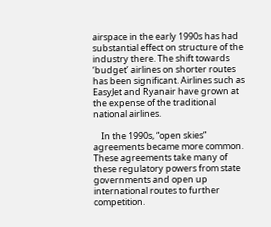airspace in the early 1990s has had substantial effect on structure of the industry there. The shift towards ‘budget’ airlines on shorter routes has been significant. Airlines such as EasyJet and Ryanair have grown at the expense of the traditional national airlines.

    In the 1990s, “open skies” agreements became more common. These agreements take many of these regulatory powers from state governments and open up international routes to further competition.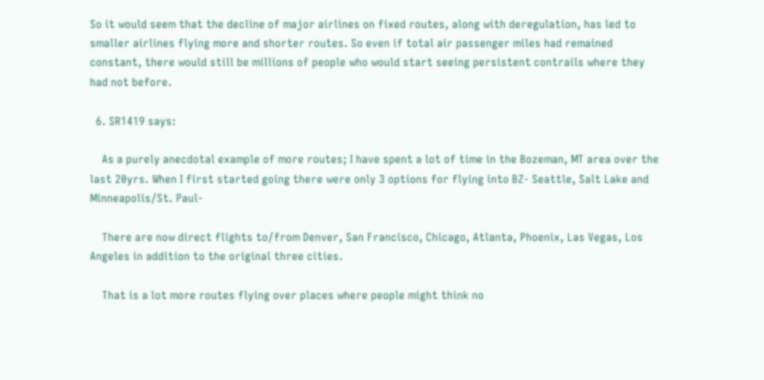So it would seem that the decline of major airlines on fixed routes, along with deregulation, has led to smaller airlines flying more and shorter routes. So even if total air passenger miles had remained constant, there would still be millions of people who would start seeing persistent contrails where they had not before.

  6. SR1419 says:

    As a purely anecdotal example of more routes; I have spent a lot of time in the Bozeman, MT area over the last 20yrs. When I first started going there were only 3 options for flying into BZ- Seattle, Salt Lake and Minneapolis/St. Paul-

    There are now direct flights to/from Denver, San Francisco, Chicago, Atlanta, Phoenix, Las Vegas, Los Angeles in addition to the original three cities.

    That is a lot more routes flying over places where people might think no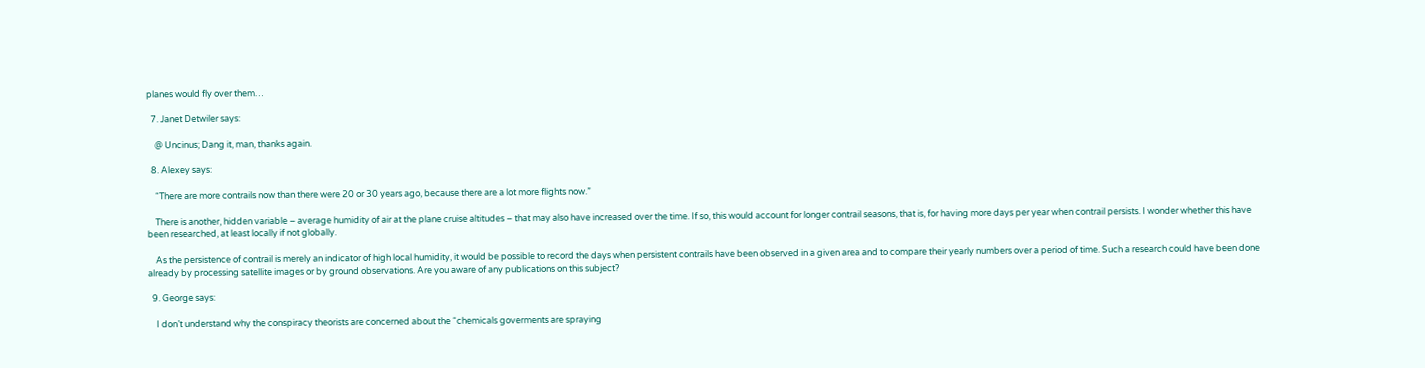planes would fly over them…

  7. Janet Detwiler says:

    @ Uncinus; Dang it, man, thanks again.

  8. Alexey says:

    “There are more contrails now than there were 20 or 30 years ago, because there are a lot more flights now.”

    There is another, hidden variable – average humidity of air at the plane cruise altitudes – that may also have increased over the time. If so, this would account for longer contrail seasons, that is, for having more days per year when contrail persists. I wonder whether this have been researched, at least locally if not globally.

    As the persistence of contrail is merely an indicator of high local humidity, it would be possible to record the days when persistent contrails have been observed in a given area and to compare their yearly numbers over a period of time. Such a research could have been done already by processing satellite images or by ground observations. Are you aware of any publications on this subject?

  9. George says:

    I don’t understand why the conspiracy theorists are concerned about the “chemicals goverments are spraying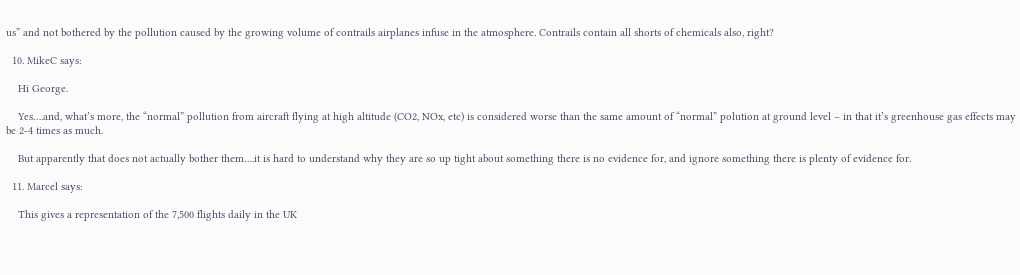us” and not bothered by the pollution caused by the growing volume of contrails airplanes infuse in the atmosphere. Contrails contain all shorts of chemicals also, right?

  10. MikeC says:

    Hi George.

    Yes….and, what’s more, the “normal” pollution from aircraft flying at high altitude (CO2, NOx, etc) is considered worse than the same amount of “normal” polution at ground level – in that it’s greenhouse gas effects may be 2-4 times as much.

    But apparently that does not actually bother them….it is hard to understand why they are so up tight about something there is no evidence for, and ignore something there is plenty of evidence for.

  11. Marcel says:

    This gives a representation of the 7,500 flights daily in the UK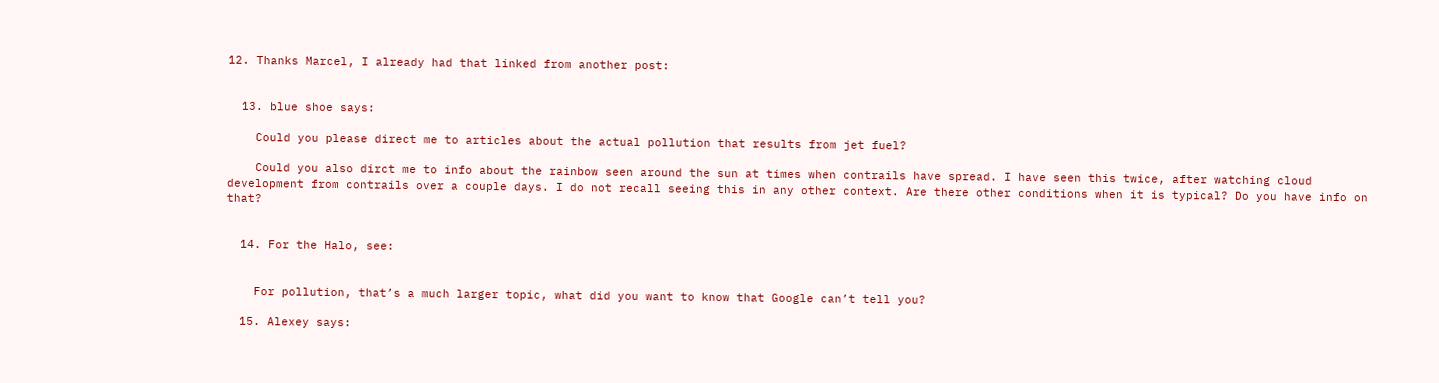12. Thanks Marcel, I already had that linked from another post:


  13. blue shoe says:

    Could you please direct me to articles about the actual pollution that results from jet fuel?

    Could you also dirct me to info about the rainbow seen around the sun at times when contrails have spread. I have seen this twice, after watching cloud development from contrails over a couple days. I do not recall seeing this in any other context. Are there other conditions when it is typical? Do you have info on that?


  14. For the Halo, see:


    For pollution, that’s a much larger topic, what did you want to know that Google can’t tell you?

  15. Alexey says: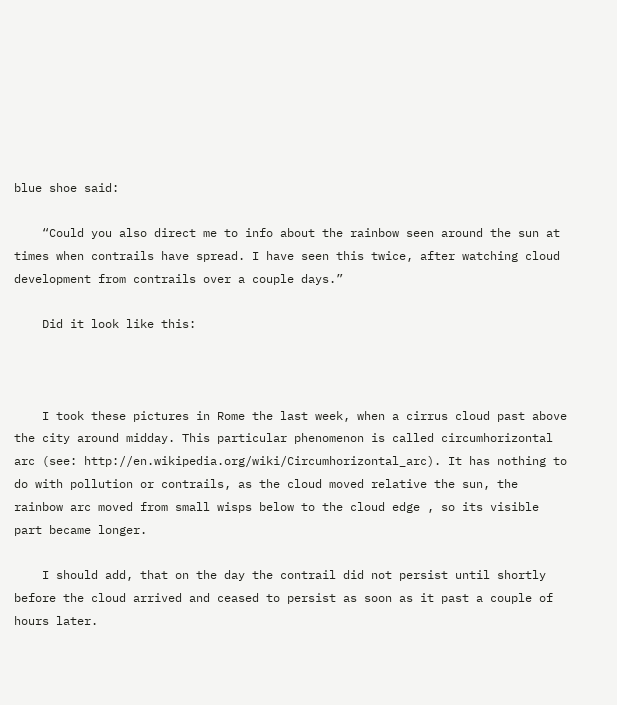blue shoe said:

    “Could you also direct me to info about the rainbow seen around the sun at times when contrails have spread. I have seen this twice, after watching cloud development from contrails over a couple days.”

    Did it look like this:



    I took these pictures in Rome the last week, when a cirrus cloud past above the city around midday. This particular phenomenon is called circumhorizontal arc (see: http://en.wikipedia.org/wiki/Circumhorizontal_arc). It has nothing to do with pollution or contrails, as the cloud moved relative the sun, the rainbow arc moved from small wisps below to the cloud edge , so its visible part became longer.

    I should add, that on the day the contrail did not persist until shortly before the cloud arrived and ceased to persist as soon as it past a couple of hours later.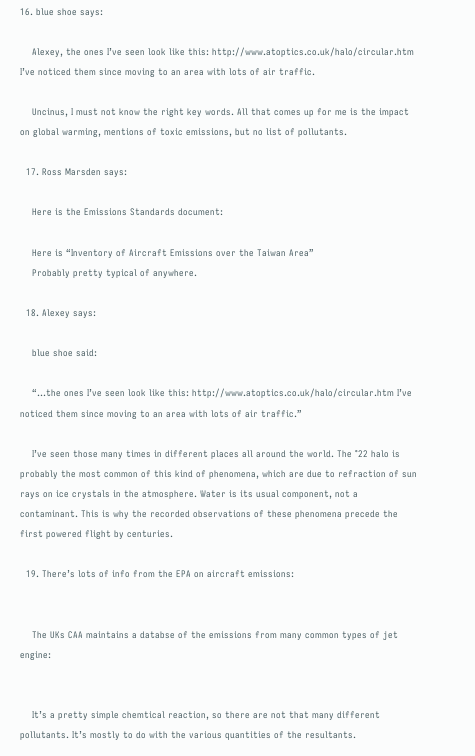16. blue shoe says:

    Alexey, the ones I’ve seen look like this: http://www.atoptics.co.uk/halo/circular.htm I’ve noticed them since moving to an area with lots of air traffic.

    Uncinus, I must not know the right key words. All that comes up for me is the impact on global warming, mentions of toxic emissions, but no list of pollutants.

  17. Ross Marsden says:

    Here is the Emissions Standards document:

    Here is “Inventory of Aircraft Emissions over the Taiwan Area”
    Probably pretty typical of anywhere.

  18. Alexey says:

    blue shoe said:

    “…the ones I’ve seen look like this: http://www.atoptics.co.uk/halo/circular.htm I’ve noticed them since moving to an area with lots of air traffic.”

    I’ve seen those many times in different places all around the world. The °22 halo is probably the most common of this kind of phenomena, which are due to refraction of sun rays on ice crystals in the atmosphere. Water is its usual component, not a contaminant. This is why the recorded observations of these phenomena precede the first powered flight by centuries.

  19. There’s lots of info from the EPA on aircraft emissions:


    The UKs CAA maintains a databse of the emissions from many common types of jet engine:


    It’s a pretty simple chemtical reaction, so there are not that many different pollutants. It’s mostly to do with the various quantities of the resultants.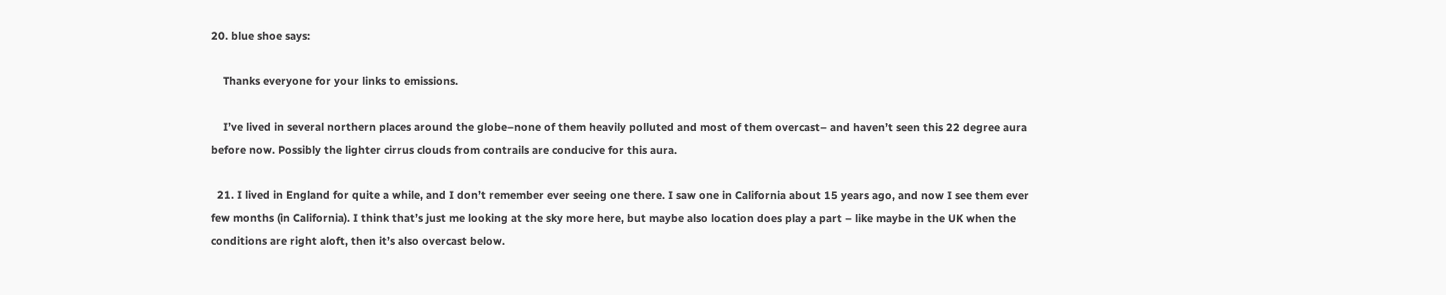20. blue shoe says:

    Thanks everyone for your links to emissions.

    I’ve lived in several northern places around the globe–none of them heavily polluted and most of them overcast– and haven’t seen this 22 degree aura before now. Possibly the lighter cirrus clouds from contrails are conducive for this aura.

  21. I lived in England for quite a while, and I don’t remember ever seeing one there. I saw one in California about 15 years ago, and now I see them ever few months (in California). I think that’s just me looking at the sky more here, but maybe also location does play a part – like maybe in the UK when the conditions are right aloft, then it’s also overcast below.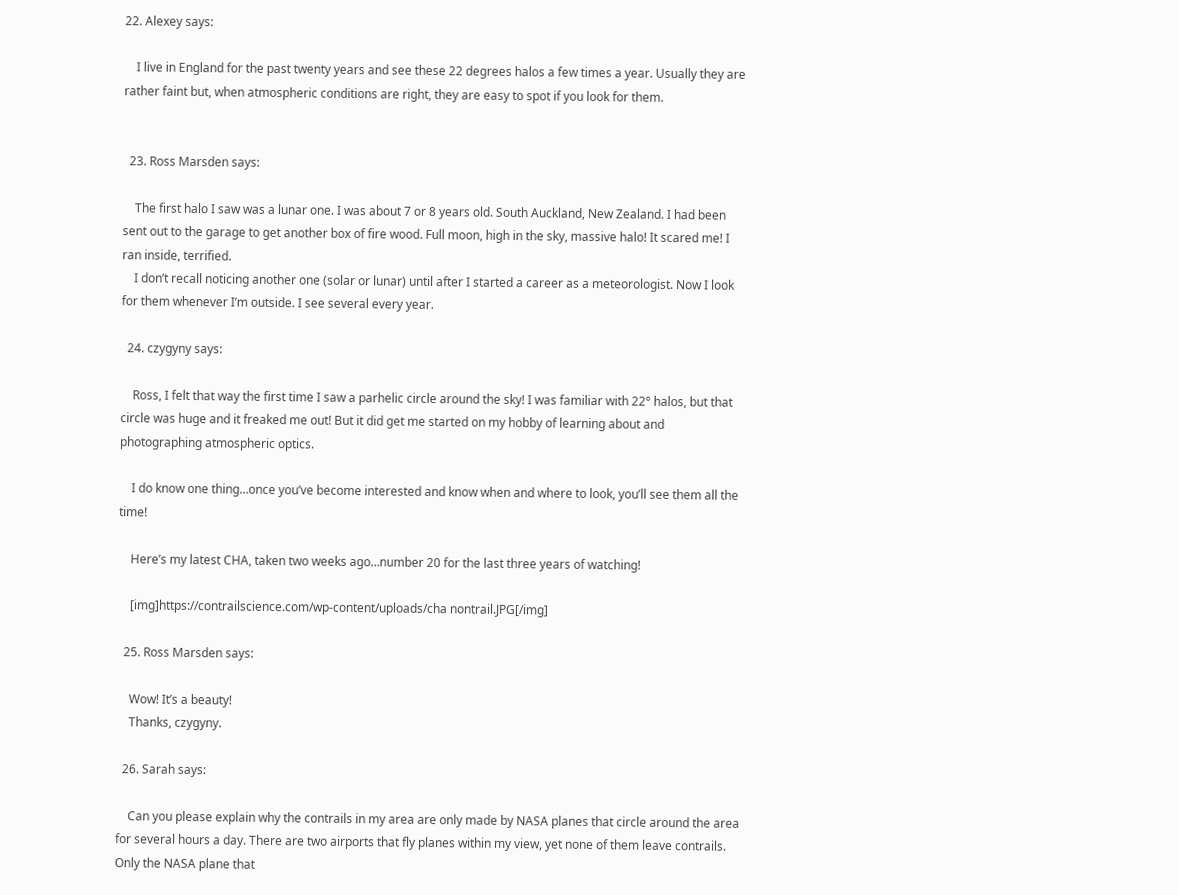22. Alexey says:

    I live in England for the past twenty years and see these 22 degrees halos a few times a year. Usually they are rather faint but, when atmospheric conditions are right, they are easy to spot if you look for them.


  23. Ross Marsden says:

    The first halo I saw was a lunar one. I was about 7 or 8 years old. South Auckland, New Zealand. I had been sent out to the garage to get another box of fire wood. Full moon, high in the sky, massive halo! It scared me! I ran inside, terrified.
    I don’t recall noticing another one (solar or lunar) until after I started a career as a meteorologist. Now I look for them whenever I’m outside. I see several every year.

  24. czygyny says:

    Ross, I felt that way the first time I saw a parhelic circle around the sky! I was familiar with 22° halos, but that circle was huge and it freaked me out! But it did get me started on my hobby of learning about and photographing atmospheric optics.

    I do know one thing…once you’ve become interested and know when and where to look, you’ll see them all the time!

    Here’s my latest CHA, taken two weeks ago…number 20 for the last three years of watching!

    [img]https://contrailscience.com/wp-content/uploads/cha nontrail.JPG[/img]

  25. Ross Marsden says:

    Wow! It’s a beauty!
    Thanks, czygyny.

  26. Sarah says:

    Can you please explain why the contrails in my area are only made by NASA planes that circle around the area for several hours a day. There are two airports that fly planes within my view, yet none of them leave contrails. Only the NASA plane that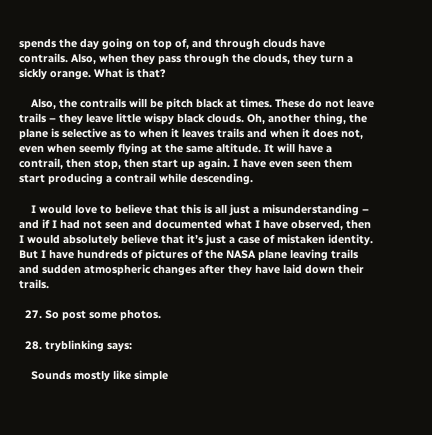spends the day going on top of, and through clouds have contrails. Also, when they pass through the clouds, they turn a sickly orange. What is that?

    Also, the contrails will be pitch black at times. These do not leave trails – they leave little wispy black clouds. Oh, another thing, the plane is selective as to when it leaves trails and when it does not, even when seemly flying at the same altitude. It will have a contrail, then stop, then start up again. I have even seen them start producing a contrail while descending.

    I would love to believe that this is all just a misunderstanding – and if I had not seen and documented what I have observed, then I would absolutely believe that it’s just a case of mistaken identity. But I have hundreds of pictures of the NASA plane leaving trails and sudden atmospheric changes after they have laid down their trails.

  27. So post some photos.

  28. tryblinking says:

    Sounds mostly like simple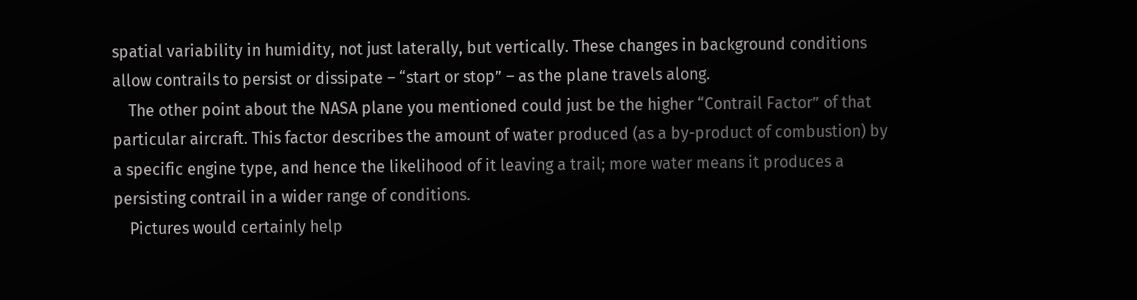spatial variability in humidity, not just laterally, but vertically. These changes in background conditions allow contrails to persist or dissipate – “start or stop” – as the plane travels along.
    The other point about the NASA plane you mentioned could just be the higher “Contrail Factor” of that particular aircraft. This factor describes the amount of water produced (as a by-product of combustion) by a specific engine type, and hence the likelihood of it leaving a trail; more water means it produces a persisting contrail in a wider range of conditions.
    Pictures would certainly help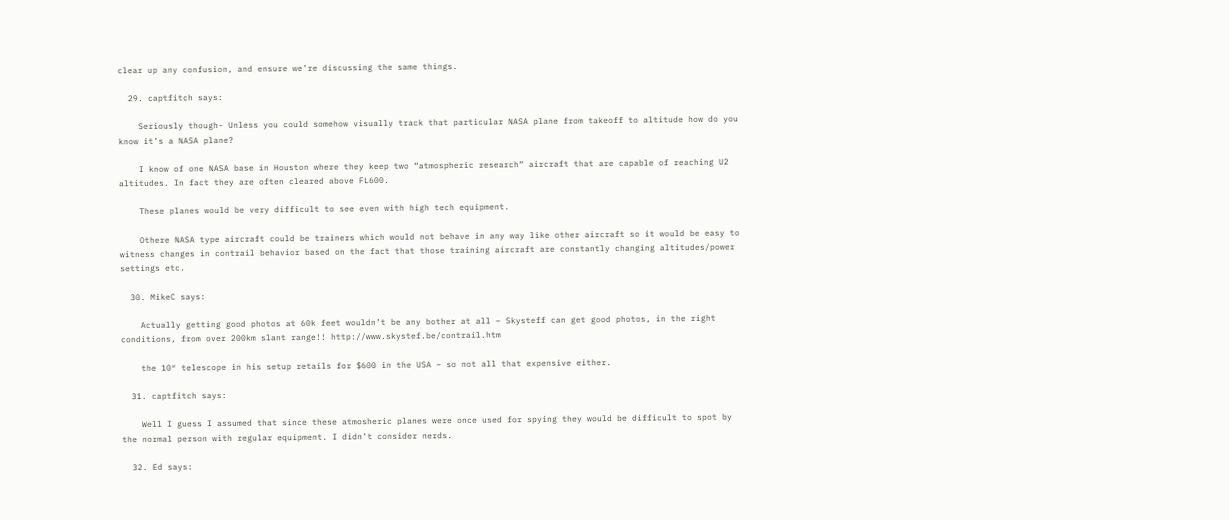clear up any confusion, and ensure we’re discussing the same things.

  29. captfitch says:

    Seriously though- Unless you could somehow visually track that particular NASA plane from takeoff to altitude how do you know it’s a NASA plane?

    I know of one NASA base in Houston where they keep two “atmospheric research” aircraft that are capable of reaching U2 altitudes. In fact they are often cleared above FL600.

    These planes would be very difficult to see even with high tech equipment.

    Othere NASA type aircraft could be trainers which would not behave in any way like other aircraft so it would be easy to witness changes in contrail behavior based on the fact that those training aircraft are constantly changing altitudes/power settings etc.

  30. MikeC says:

    Actually getting good photos at 60k feet wouldn’t be any bother at all – Skysteff can get good photos, in the right conditions, from over 200km slant range!! http://www.skystef.be/contrail.htm

    the 10″ telescope in his setup retails for $600 in the USA – so not all that expensive either.

  31. captfitch says:

    Well I guess I assumed that since these atmosheric planes were once used for spying they would be difficult to spot by the normal person with regular equipment. I didn’t consider nerds.

  32. Ed says: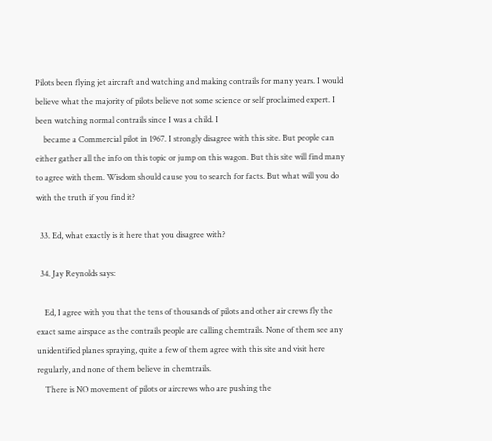Pilots been flying jet aircraft and watching and making contrails for many years. I would believe what the majority of pilots believe not some science or self proclaimed expert. I been watching normal contrails since I was a child. I
    became a Commercial pilot in 1967. I strongly disagree with this site. But people can either gather all the info on this topic or jump on this wagon. But this site will find many to agree with them. Wisdom should cause you to search for facts. But what will you do with the truth if you find it?

  33. Ed, what exactly is it here that you disagree with?

  34. Jay Reynolds says:

    Ed, I agree with you that the tens of thousands of pilots and other air crews fly the exact same airspace as the contrails people are calling chemtrails. None of them see any unidentified planes spraying, quite a few of them agree with this site and visit here regularly, and none of them believe in chemtrails.
    There is NO movement of pilots or aircrews who are pushing the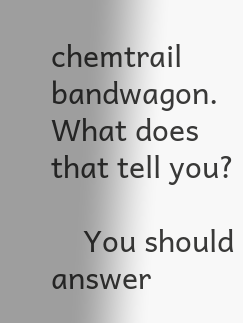chemtrail bandwagon. What does that tell you?

    You should answer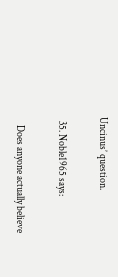Uncinus’ question.

  35. Noble1965 says:

    Does anyone actually believe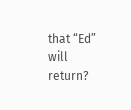that “Ed” will return?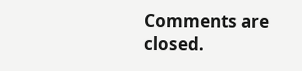Comments are closed.